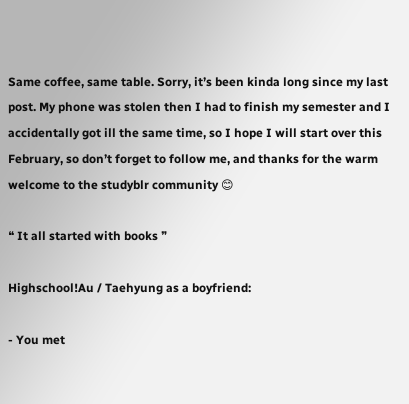Same coffee, same table. Sorry, it’s been kinda long since my last post. My phone was stolen then I had to finish my semester and I accidentally got ill the same time, so I hope I will start over this February, so don’t forget to follow me, and thanks for the warm welcome to the studyblr community 😊

❝ It all started with books ❞

Highschool!Au / Taehyung as a boyfriend:

- You met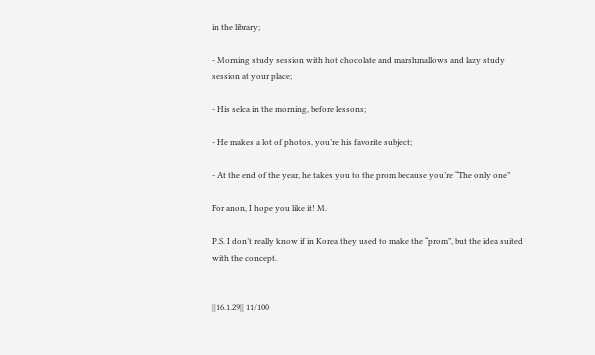in the library;

- Morning study session with hot chocolate and marshmallows and lazy study session at your place;

- His selca in the morning, before lessons;

- He makes a lot of photos, you’re his favorite subject;

- At the end of the year, he takes you to the prom because you’re “The only one”

For anon, I hope you like it! M.

P.S. I don’t really know if in Korea they used to make the “prom”, but the idea suited with the concept.


||16.1.29|| 11/100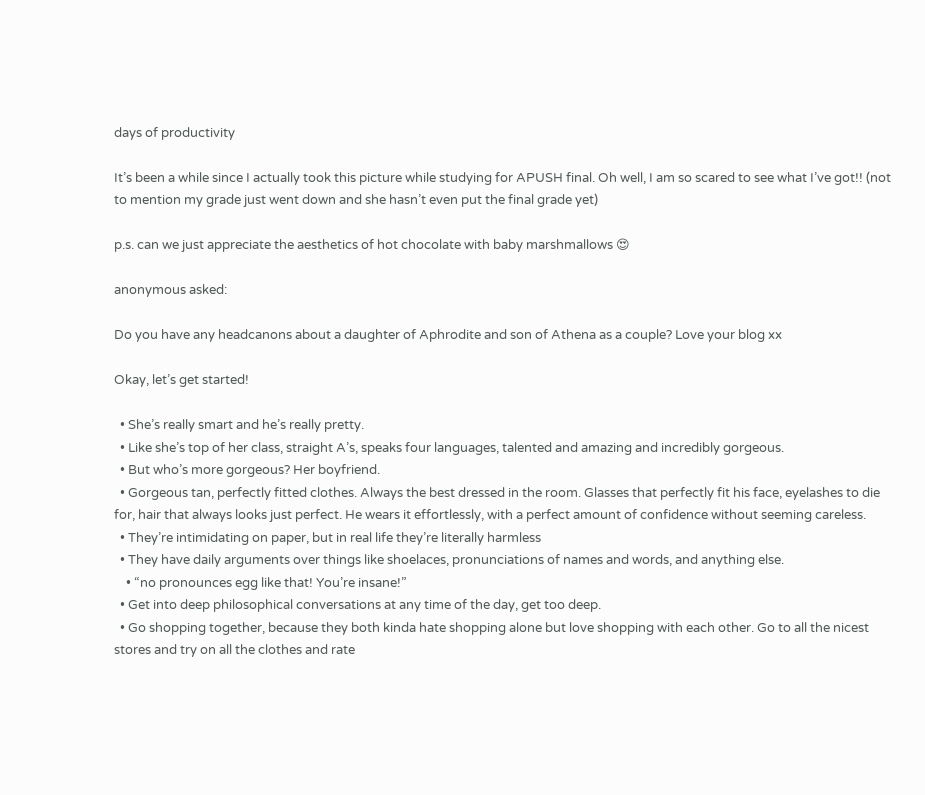days of productivity

It’s been a while since I actually took this picture while studying for APUSH final. Oh well, I am so scared to see what I’ve got!! (not to mention my grade just went down and she hasn’t even put the final grade yet)

p.s. can we just appreciate the aesthetics of hot chocolate with baby marshmallows 😍

anonymous asked:

Do you have any headcanons about a daughter of Aphrodite and son of Athena as a couple? Love your blog xx

Okay, let’s get started!

  • She’s really smart and he’s really pretty.
  • Like she’s top of her class, straight A’s, speaks four languages, talented and amazing and incredibly gorgeous.
  • But who’s more gorgeous? Her boyfriend.
  • Gorgeous tan, perfectly fitted clothes. Always the best dressed in the room. Glasses that perfectly fit his face, eyelashes to die for, hair that always looks just perfect. He wears it effortlessly, with a perfect amount of confidence without seeming careless.
  • They’re intimidating on paper, but in real life they’re literally harmless
  • They have daily arguments over things like shoelaces, pronunciations of names and words, and anything else.
    • “no pronounces egg like that! You’re insane!”
  • Get into deep philosophical conversations at any time of the day, get too deep.
  • Go shopping together, because they both kinda hate shopping alone but love shopping with each other. Go to all the nicest stores and try on all the clothes and rate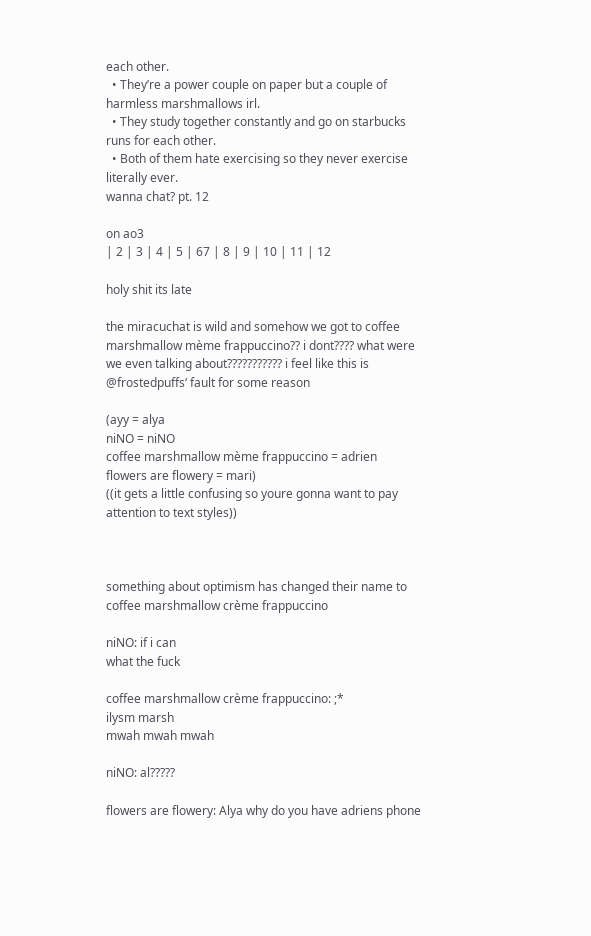each other.
  • They’re a power couple on paper but a couple of harmless marshmallows irl.
  • They study together constantly and go on starbucks runs for each other.
  • Both of them hate exercising so they never exercise literally ever.
wanna chat? pt. 12

on ao3
| 2 | 3 | 4 | 5 | 67 | 8 | 9 | 10 | 11 | 12

holy shit its late

the miracuchat is wild and somehow we got to coffee marshmallow mème frappuccino?? i dont???? what were we even talking about??????????? i feel like this is @frostedpuffs‘ fault for some reason

(ayy = alya
niNO = niNO
coffee marshmallow mème frappuccino = adrien
flowers are flowery = mari)
((it gets a little confusing so youre gonna want to pay attention to text styles))



something about optimism has changed their name to coffee marshmallow crème frappuccino

niNO: if i can
what the fuck

coffee marshmallow crème frappuccino: ;*
ilysm marsh
mwah mwah mwah

niNO: al?????

flowers are flowery: Alya why do you have adriens phone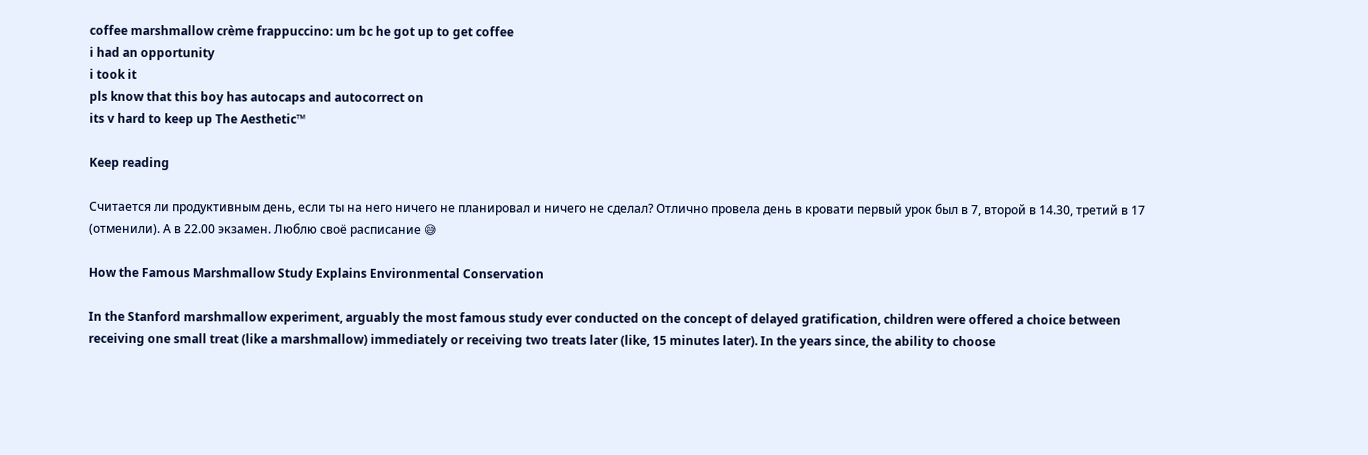coffee marshmallow crème frappuccino: um bc he got up to get coffee
i had an opportunity
i took it
pls know that this boy has autocaps and autocorrect on
its v hard to keep up The Aesthetic™

Keep reading

Считается ли продуктивным день, если ты на него ничего не планировал и ничего не сделал? Отлично провела день в кровати первый урок был в 7, второй в 14.30, третий в 17 (отменили). А в 22.00 экзамен. Люблю своё расписание 😅

How the Famous Marshmallow Study Explains Environmental Conservation

In the Stanford marshmallow experiment, arguably the most famous study ever conducted on the concept of delayed gratification, children were offered a choice between receiving one small treat (like a marshmallow) immediately or receiving two treats later (like, 15 minutes later). In the years since, the ability to choose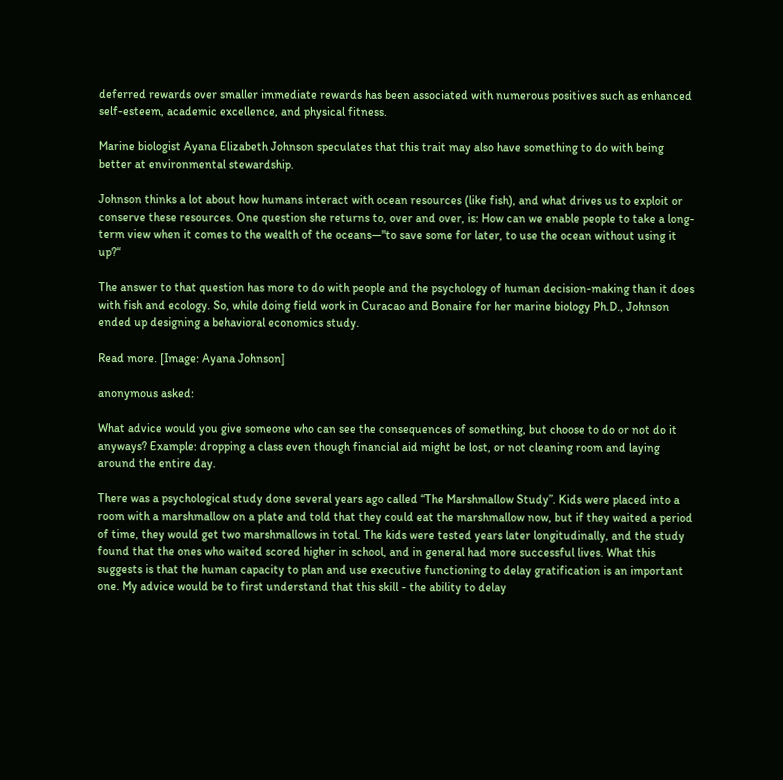deferred rewards over smaller immediate rewards has been associated with numerous positives such as enhanced self-esteem, academic excellence, and physical fitness.

Marine biologist Ayana Elizabeth Johnson speculates that this trait may also have something to do with being better at environmental stewardship.

Johnson thinks a lot about how humans interact with ocean resources (like fish), and what drives us to exploit or conserve these resources. One question she returns to, over and over, is: How can we enable people to take a long-term view when it comes to the wealth of the oceans—"to save some for later, to use the ocean without using it up?“

The answer to that question has more to do with people and the psychology of human decision-making than it does with fish and ecology. So, while doing field work in Curacao and Bonaire for her marine biology Ph.D., Johnson ended up designing a behavioral economics study.

Read more. [Image: Ayana Johnson]

anonymous asked:

What advice would you give someone who can see the consequences of something, but choose to do or not do it anyways? Example: dropping a class even though financial aid might be lost, or not cleaning room and laying around the entire day.

There was a psychological study done several years ago called “The Marshmallow Study”. Kids were placed into a room with a marshmallow on a plate and told that they could eat the marshmallow now, but if they waited a period of time, they would get two marshmallows in total. The kids were tested years later longitudinally, and the study found that the ones who waited scored higher in school, and in general had more successful lives. What this suggests is that the human capacity to plan and use executive functioning to delay gratification is an important one. My advice would be to first understand that this skill - the ability to delay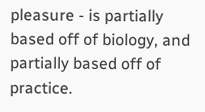pleasure - is partially based off of biology, and partially based off of practice.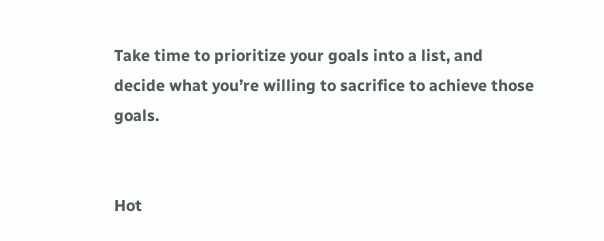Take time to prioritize your goals into a list, and decide what you’re willing to sacrifice to achieve those goals.


Hot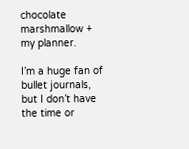chocolate marshmallow + my planner.

I’m a huge fan of bullet journals, but I don’t have the time or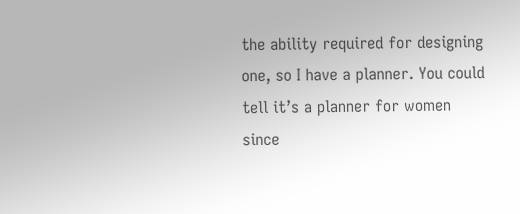the ability required for designing one, so I have a planner. You could tell it’s a planner for women since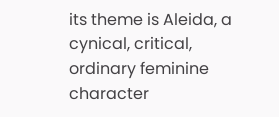its theme is Aleida, a cynical, critical, ordinary feminine character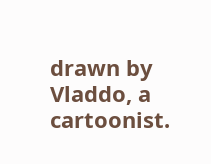drawn by Vladdo, a cartoonist.